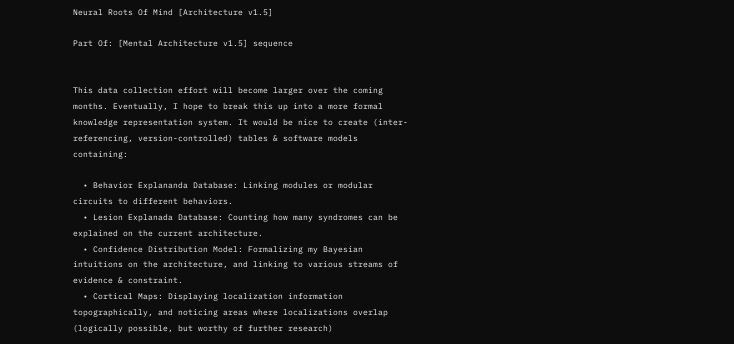Neural Roots Of Mind [Architecture v1.5]

Part Of: [Mental Architecture v1.5] sequence


This data collection effort will become larger over the coming months. Eventually, I hope to break this up into a more formal knowledge representation system. It would be nice to create (inter-referencing, version-controlled) tables & software models containing:

  • Behavior Explananda Database: Linking modules or modular circuits to different behaviors.
  • Lesion Explanada Database: Counting how many syndromes can be explained on the current architecture.
  • Confidence Distribution Model: Formalizing my Bayesian intuitions on the architecture, and linking to various streams of evidence & constraint.
  • Cortical Maps: Displaying localization information topographically, and noticing areas where localizations overlap (logically possible, but worthy of further research)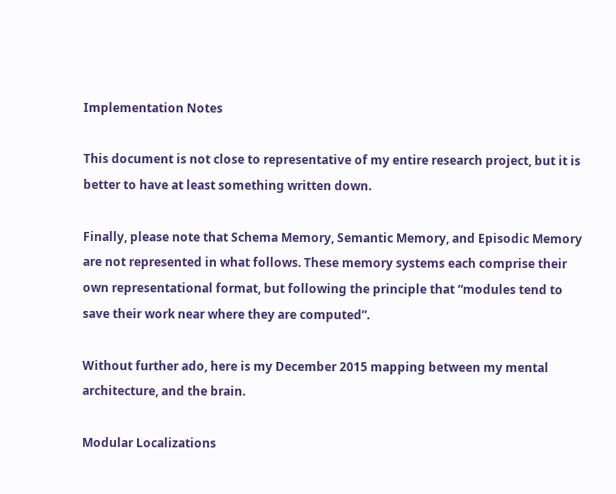Implementation Notes

This document is not close to representative of my entire research project, but it is better to have at least something written down.

Finally, please note that Schema Memory, Semantic Memory, and Episodic Memory are not represented in what follows. These memory systems each comprise their own representational format, but following the principle that “modules tend to save their work near where they are computed”.

Without further ado, here is my December 2015 mapping between my mental architecture, and the brain.

Modular Localizations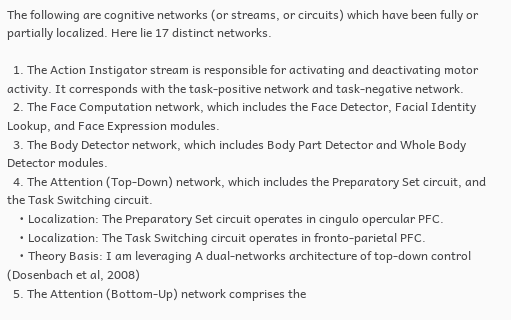The following are cognitive networks (or streams, or circuits) which have been fully or partially localized. Here lie 17 distinct networks.

  1. The Action Instigator stream is responsible for activating and deactivating motor activity. It corresponds with the task-positive network and task-negative network.
  2. The Face Computation network, which includes the Face Detector, Facial Identity Lookup, and Face Expression modules.
  3. The Body Detector network, which includes Body Part Detector and Whole Body Detector modules.
  4. The Attention (Top-Down) network, which includes the Preparatory Set circuit, and the Task Switching circuit.
    • Localization: The Preparatory Set circuit operates in cingulo opercular PFC.
    • Localization: The Task Switching circuit operates in fronto-parietal PFC.
    • Theory Basis: I am leveraging A dual-networks architecture of top-down control (Dosenbach et al, 2008)
  5. The Attention (Bottom-Up) network comprises the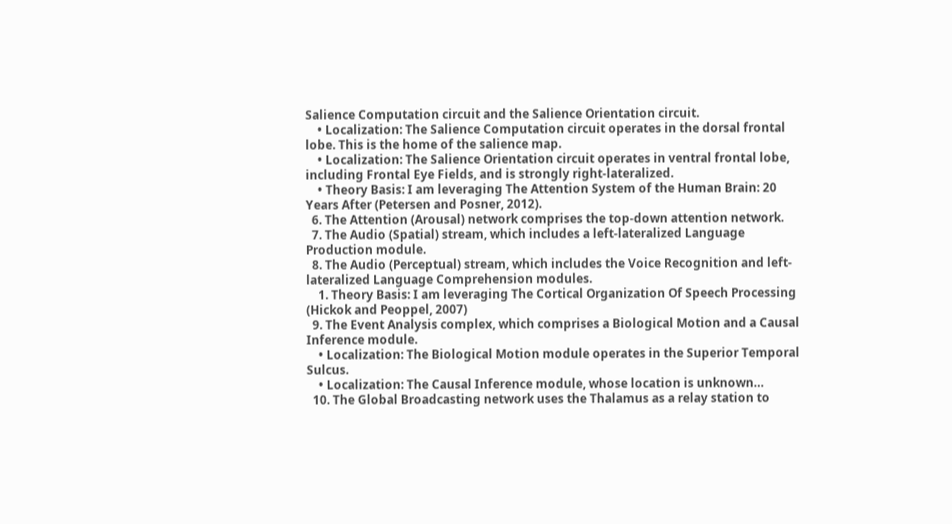Salience Computation circuit and the Salience Orientation circuit.
    • Localization: The Salience Computation circuit operates in the dorsal frontal lobe. This is the home of the salience map.
    • Localization: The Salience Orientation circuit operates in ventral frontal lobe, including Frontal Eye Fields, and is strongly right-lateralized.
    • Theory Basis: I am leveraging The Attention System of the Human Brain: 20 Years After (Petersen and Posner, 2012).
  6. The Attention (Arousal) network comprises the top-down attention network.
  7. The Audio (Spatial) stream, which includes a left-lateralized Language Production module.
  8. The Audio (Perceptual) stream, which includes the Voice Recognition and left-lateralized Language Comprehension modules.
    1. Theory Basis: I am leveraging The Cortical Organization Of Speech Processing (Hickok and Peoppel, 2007)
  9. The Event Analysis complex, which comprises a Biological Motion and a Causal Inference module.
    • Localization: The Biological Motion module operates in the Superior Temporal Sulcus.
    • Localization: The Causal Inference module, whose location is unknown…
  10. The Global Broadcasting network uses the Thalamus as a relay station to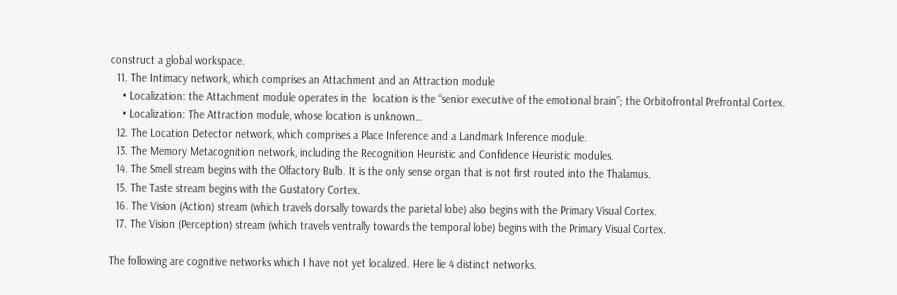construct a global workspace.
  11. The Intimacy network, which comprises an Attachment and an Attraction module
    • Localization: the Attachment module operates in the  location is the “senior executive of the emotional brain”; the Orbitofrontal Prefrontal Cortex.
    • Localization: The Attraction module, whose location is unknown…
  12. The Location Detector network, which comprises a Place Inference and a Landmark Inference module.
  13. The Memory Metacognition network, including the Recognition Heuristic and Confidence Heuristic modules.
  14. The Smell stream begins with the Olfactory Bulb. It is the only sense organ that is not first routed into the Thalamus.
  15. The Taste stream begins with the Gustatory Cortex.
  16. The Vision (Action) stream (which travels dorsally towards the parietal lobe) also begins with the Primary Visual Cortex.
  17. The Vision (Perception) stream (which travels ventrally towards the temporal lobe) begins with the Primary Visual Cortex.

The following are cognitive networks which I have not yet localized. Here lie 4 distinct networks.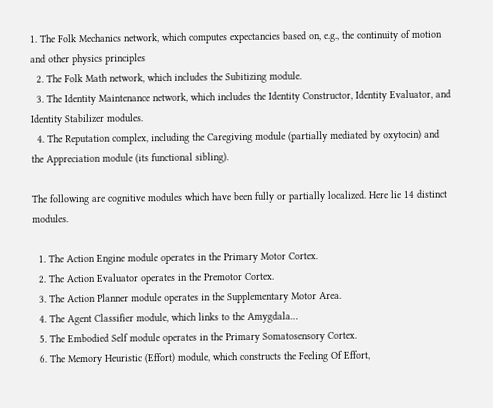1. The Folk Mechanics network, which computes expectancies based on, e.g., the continuity of motion and other physics principles
  2. The Folk Math network, which includes the Subitizing module.
  3. The Identity Maintenance network, which includes the Identity Constructor, Identity Evaluator, and Identity Stabilizer modules.
  4. The Reputation complex, including the Caregiving module (partially mediated by oxytocin) and the Appreciation module (its functional sibling).

The following are cognitive modules which have been fully or partially localized. Here lie 14 distinct modules.

  1. The Action Engine module operates in the Primary Motor Cortex.
  2. The Action Evaluator operates in the Premotor Cortex.
  3. The Action Planner module operates in the Supplementary Motor Area.
  4. The Agent Classifier module, which links to the Amygdala…
  5. The Embodied Self module operates in the Primary Somatosensory Cortex.
  6. The Memory Heuristic (Effort) module, which constructs the Feeling Of Effort,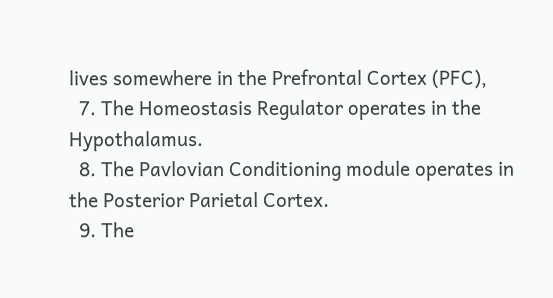lives somewhere in the Prefrontal Cortex (PFC),
  7. The Homeostasis Regulator operates in the Hypothalamus.
  8. The Pavlovian Conditioning module operates in the Posterior Parietal Cortex.
  9. The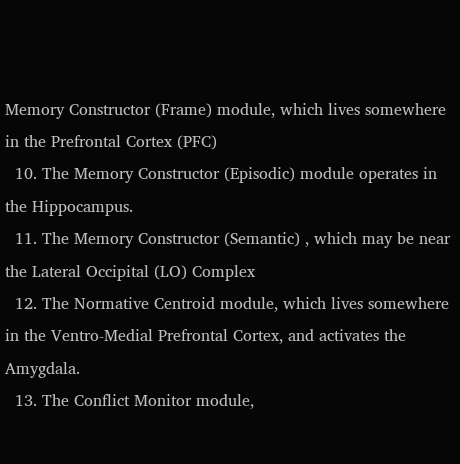Memory Constructor (Frame) module, which lives somewhere in the Prefrontal Cortex (PFC)
  10. The Memory Constructor (Episodic) module operates in the Hippocampus.
  11. The Memory Constructor (Semantic) , which may be near the Lateral Occipital (LO) Complex
  12. The Normative Centroid module, which lives somewhere in the Ventro-Medial Prefrontal Cortex, and activates the Amygdala.
  13. The Conflict Monitor module,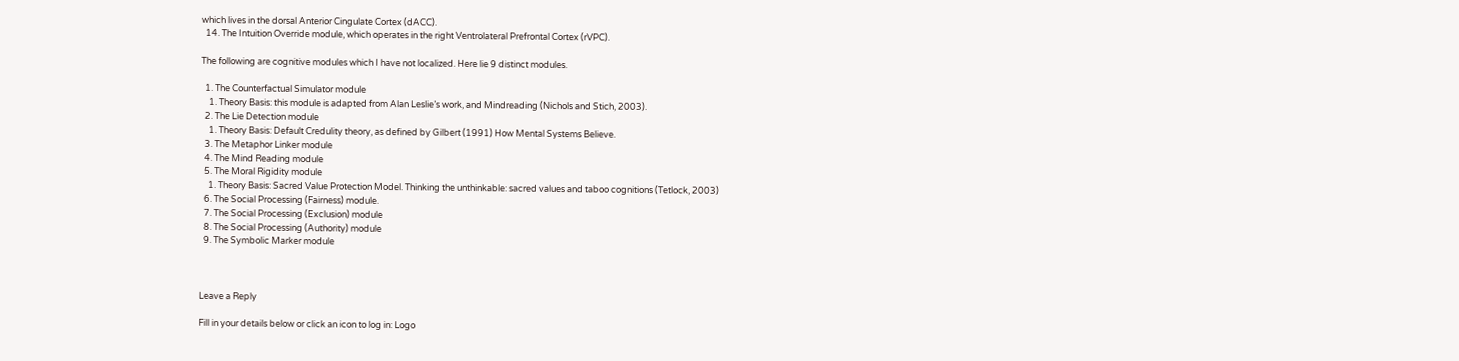which lives in the dorsal Anterior Cingulate Cortex (dACC).
  14. The Intuition Override module, which operates in the right Ventrolateral Prefrontal Cortex (rVPC).

The following are cognitive modules which I have not localized. Here lie 9 distinct modules.

  1. The Counterfactual Simulator module
    1. Theory Basis: this module is adapted from Alan Leslie’s work, and Mindreading (Nichols and Stich, 2003).
  2. The Lie Detection module
    1. Theory Basis: Default Credulity theory, as defined by Gilbert (1991) How Mental Systems Believe.
  3. The Metaphor Linker module
  4. The Mind Reading module
  5. The Moral Rigidity module
    1. Theory Basis: Sacred Value Protection Model. Thinking the unthinkable: sacred values and taboo cognitions (Tetlock, 2003)
  6. The Social Processing (Fairness) module.
  7. The Social Processing (Exclusion) module
  8. The Social Processing (Authority) module
  9. The Symbolic Marker module



Leave a Reply

Fill in your details below or click an icon to log in: Logo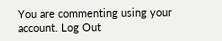You are commenting using your account. Log Out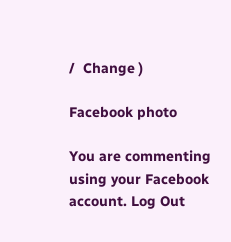/  Change )

Facebook photo

You are commenting using your Facebook account. Log Out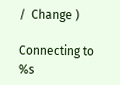/  Change )

Connecting to %s